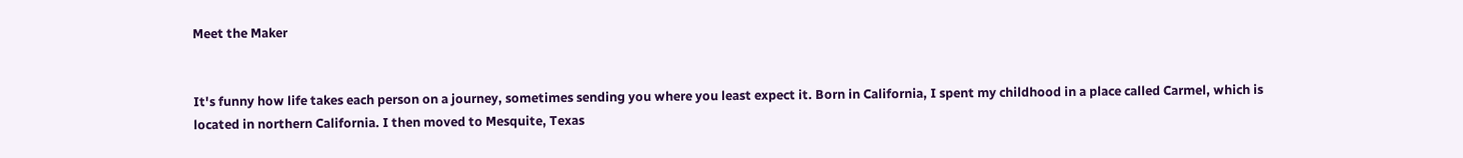Meet the Maker


It's funny how life takes each person on a journey, sometimes sending you where you least expect it. Born in California, I spent my childhood in a place called Carmel, which is located in northern California. I then moved to Mesquite, Texas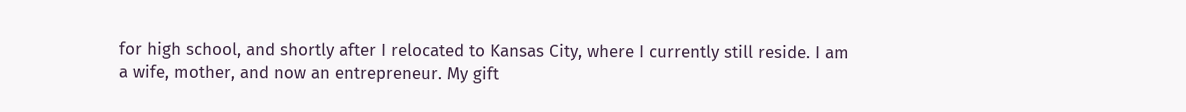for high school, and shortly after I relocated to Kansas City, where I currently still reside. I am a wife, mother, and now an entrepreneur. My gift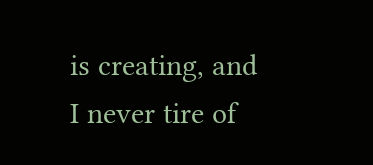is creating, and I never tire of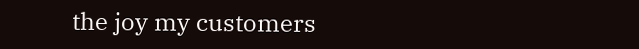the joy my customers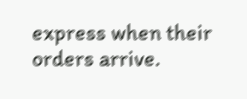express when their orders arrive.